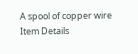A spool of copper wire
Item Details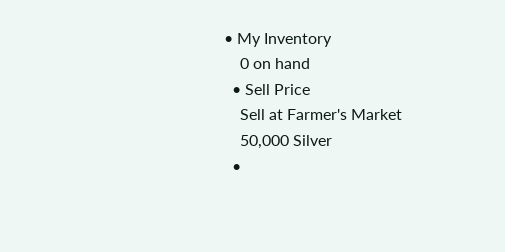• My Inventory
    0 on hand
  • Sell Price
    Sell at Farmer's Market
    50,000 Silver
  •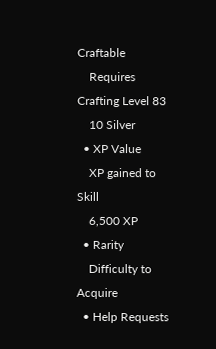Craftable
    Requires Crafting Level 83
    10 Silver
  • XP Value
    XP gained to Skill
    6,500 XP
  • Rarity
    Difficulty to Acquire
  • Help Requests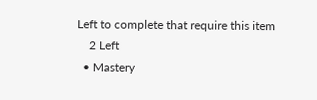Left to complete that require this item
    2 Left
  • Mastery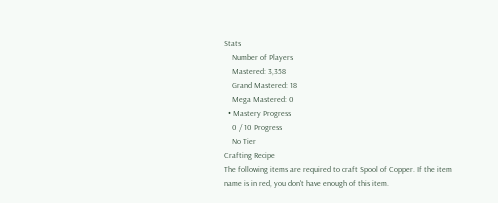Stats
    Number of Players
    Mastered: 3,358
    Grand Mastered: 18
    Mega Mastered: 0
  • Mastery Progress
    0 / 10 Progress
    No Tier
Crafting Recipe
The following items are required to craft Spool of Copper. If the item name is in red, you don't have enough of this item.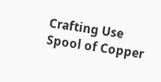Crafting Use
Spool of Copper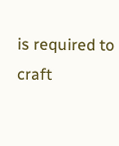is required to craft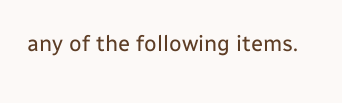any of the following items.